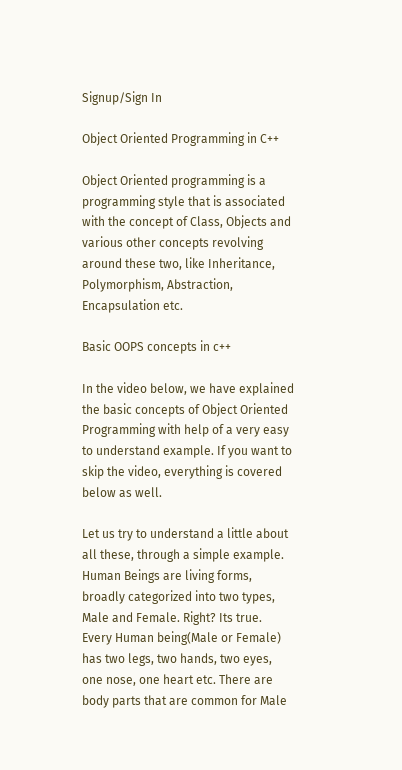Signup/Sign In

Object Oriented Programming in C++

Object Oriented programming is a programming style that is associated with the concept of Class, Objects and various other concepts revolving around these two, like Inheritance, Polymorphism, Abstraction, Encapsulation etc.

Basic OOPS concepts in c++

In the video below, we have explained the basic concepts of Object Oriented Programming with help of a very easy to understand example. If you want to skip the video, everything is covered below as well.

Let us try to understand a little about all these, through a simple example. Human Beings are living forms, broadly categorized into two types, Male and Female. Right? Its true. Every Human being(Male or Female) has two legs, two hands, two eyes, one nose, one heart etc. There are body parts that are common for Male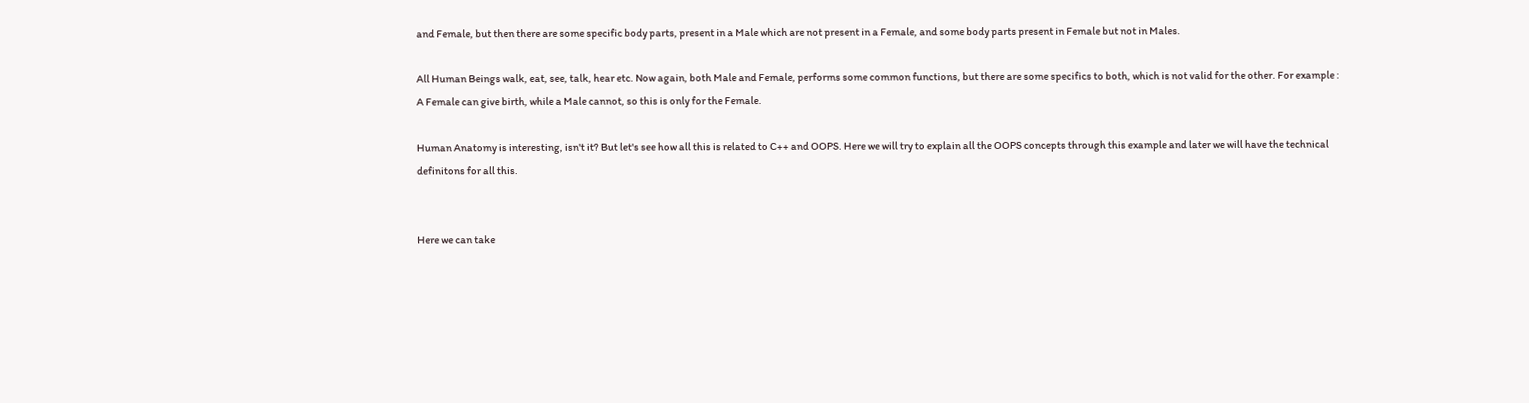and Female, but then there are some specific body parts, present in a Male which are not present in a Female, and some body parts present in Female but not in Males.

All Human Beings walk, eat, see, talk, hear etc. Now again, both Male and Female, performs some common functions, but there are some specifics to both, which is not valid for the other. For example : A Female can give birth, while a Male cannot, so this is only for the Female.

Human Anatomy is interesting, isn't it? But let's see how all this is related to C++ and OOPS. Here we will try to explain all the OOPS concepts through this example and later we will have the technical definitons for all this.


Here we can take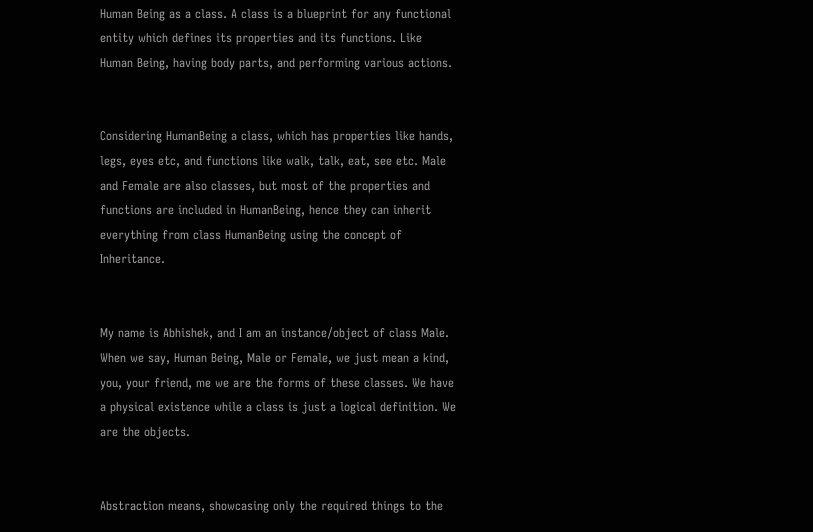Human Being as a class. A class is a blueprint for any functional entity which defines its properties and its functions. Like Human Being, having body parts, and performing various actions.


Considering HumanBeing a class, which has properties like hands, legs, eyes etc, and functions like walk, talk, eat, see etc. Male and Female are also classes, but most of the properties and functions are included in HumanBeing, hence they can inherit everything from class HumanBeing using the concept of Inheritance.


My name is Abhishek, and I am an instance/object of class Male. When we say, Human Being, Male or Female, we just mean a kind, you, your friend, me we are the forms of these classes. We have a physical existence while a class is just a logical definition. We are the objects.


Abstraction means, showcasing only the required things to the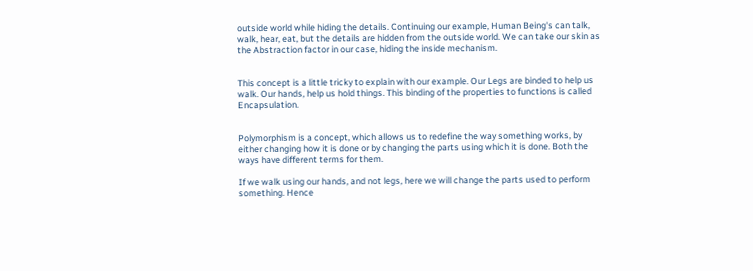outside world while hiding the details. Continuing our example, Human Being's can talk, walk, hear, eat, but the details are hidden from the outside world. We can take our skin as the Abstraction factor in our case, hiding the inside mechanism.


This concept is a little tricky to explain with our example. Our Legs are binded to help us walk. Our hands, help us hold things. This binding of the properties to functions is called Encapsulation.


Polymorphism is a concept, which allows us to redefine the way something works, by either changing how it is done or by changing the parts using which it is done. Both the ways have different terms for them.

If we walk using our hands, and not legs, here we will change the parts used to perform something. Hence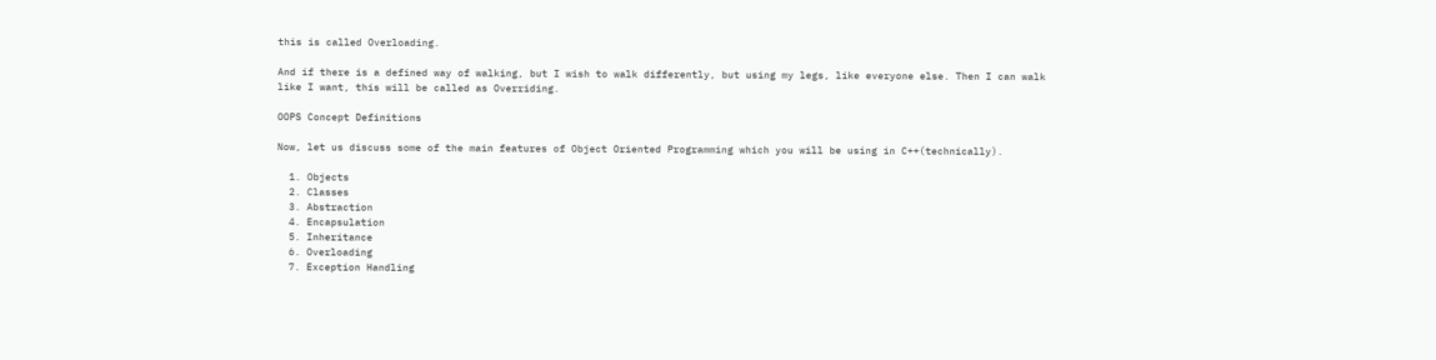this is called Overloading.

And if there is a defined way of walking, but I wish to walk differently, but using my legs, like everyone else. Then I can walk like I want, this will be called as Overriding.

OOPS Concept Definitions

Now, let us discuss some of the main features of Object Oriented Programming which you will be using in C++(technically).

  1. Objects
  2. Classes
  3. Abstraction
  4. Encapsulation
  5. Inheritance
  6. Overloading
  7. Exception Handling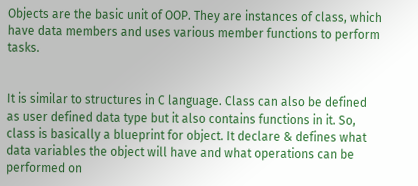Objects are the basic unit of OOP. They are instances of class, which have data members and uses various member functions to perform tasks.


It is similar to structures in C language. Class can also be defined as user defined data type but it also contains functions in it. So, class is basically a blueprint for object. It declare & defines what data variables the object will have and what operations can be performed on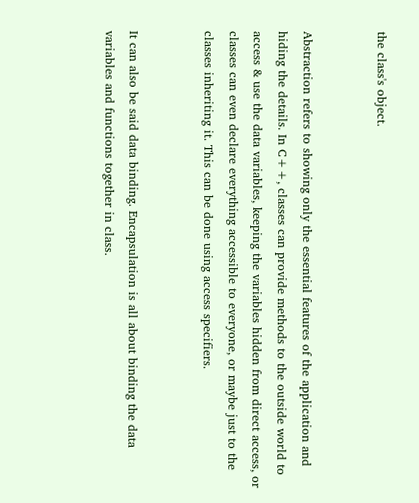the class's object.


Abstraction refers to showing only the essential features of the application and hiding the details. In C++, classes can provide methods to the outside world to access & use the data variables, keeping the variables hidden from direct access, or classes can even declare everything accessible to everyone, or maybe just to the classes inheriting it. This can be done using access specifiers.


It can also be said data binding. Encapsulation is all about binding the data variables and functions together in class.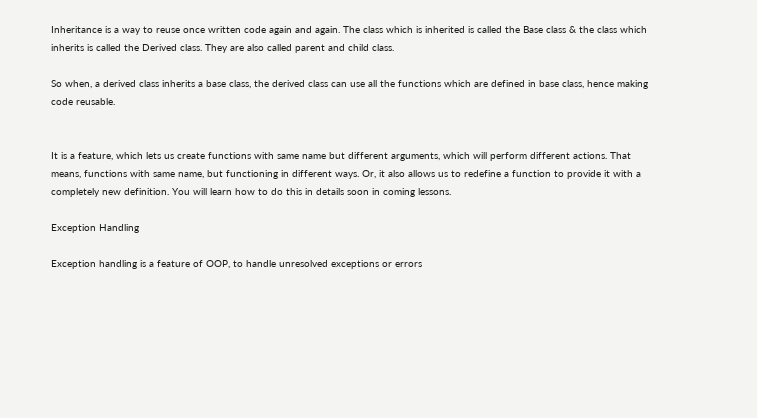Inheritance is a way to reuse once written code again and again. The class which is inherited is called the Base class & the class which inherits is called the Derived class. They are also called parent and child class.

So when, a derived class inherits a base class, the derived class can use all the functions which are defined in base class, hence making code reusable.


It is a feature, which lets us create functions with same name but different arguments, which will perform different actions. That means, functions with same name, but functioning in different ways. Or, it also allows us to redefine a function to provide it with a completely new definition. You will learn how to do this in details soon in coming lessons.

Exception Handling

Exception handling is a feature of OOP, to handle unresolved exceptions or errors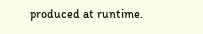produced at runtime.